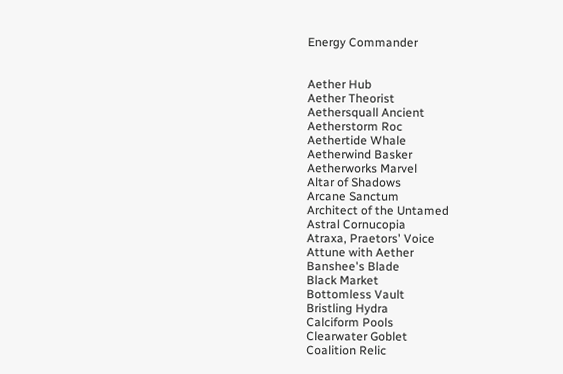Energy Commander


Aether Hub
Aether Theorist
Aethersquall Ancient
Aetherstorm Roc
Aethertide Whale
Aetherwind Basker
Aetherworks Marvel
Altar of Shadows
Arcane Sanctum
Architect of the Untamed
Astral Cornucopia
Atraxa, Praetors' Voice
Attune with Aether
Banshee's Blade
Black Market
Bottomless Vault
Bristling Hydra
Calciform Pools
Clearwater Goblet
Coalition Relic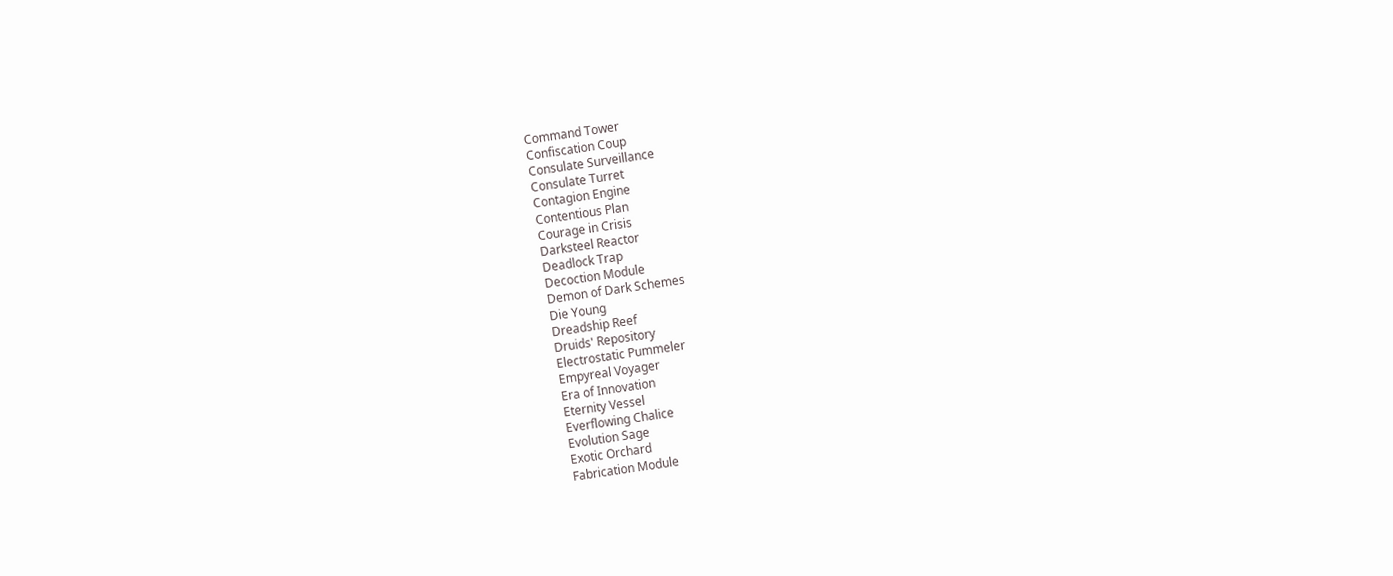Command Tower
Confiscation Coup
Consulate Surveillance
Consulate Turret
Contagion Engine
Contentious Plan
Courage in Crisis
Darksteel Reactor
Deadlock Trap
Decoction Module
Demon of Dark Schemes
Die Young
Dreadship Reef
Druids' Repository
Electrostatic Pummeler
Empyreal Voyager
Era of Innovation
Eternity Vessel
Everflowing Chalice
Evolution Sage
Exotic Orchard
Fabrication Module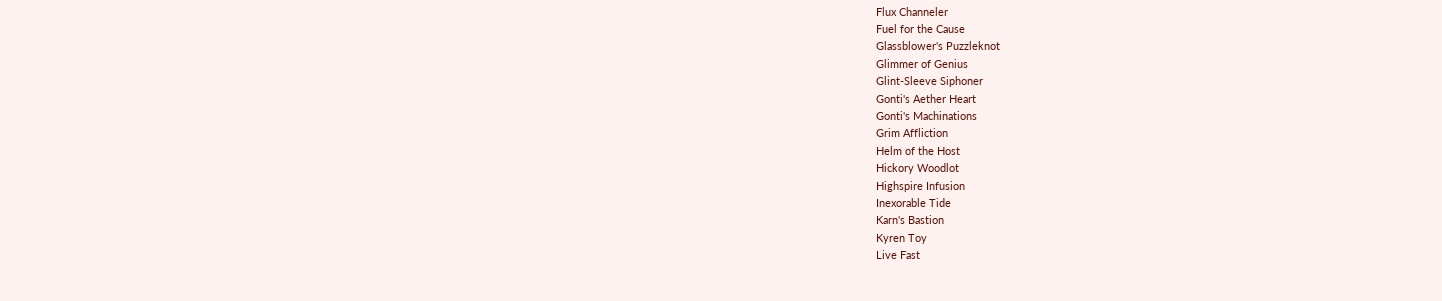Flux Channeler
Fuel for the Cause
Glassblower's Puzzleknot
Glimmer of Genius
Glint-Sleeve Siphoner
Gonti's Aether Heart
Gonti's Machinations
Grim Affliction
Helm of the Host
Hickory Woodlot
Highspire Infusion
Inexorable Tide
Karn's Bastion
Kyren Toy
Live Fast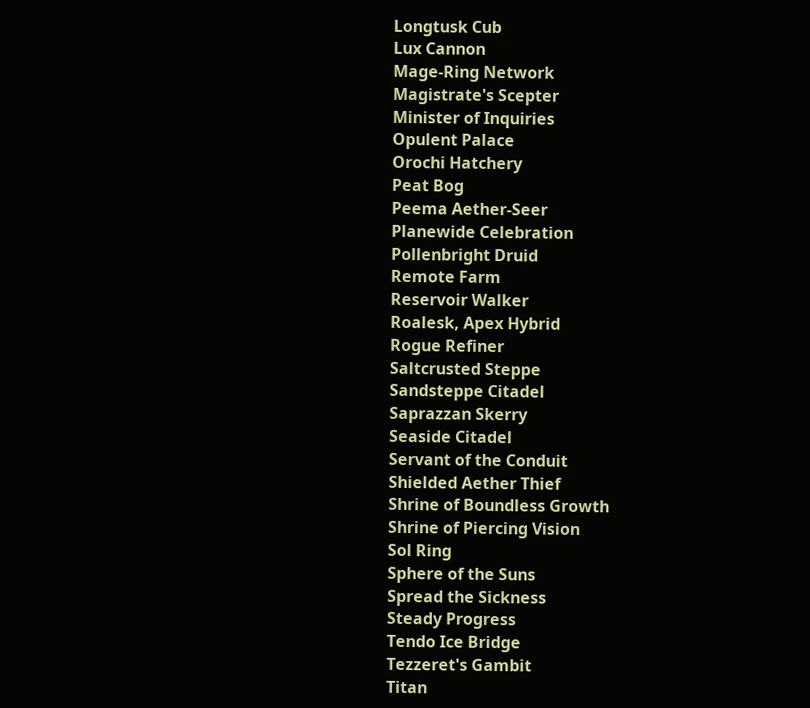Longtusk Cub
Lux Cannon
Mage-Ring Network
Magistrate's Scepter
Minister of Inquiries
Opulent Palace
Orochi Hatchery
Peat Bog
Peema Aether-Seer
Planewide Celebration
Pollenbright Druid
Remote Farm
Reservoir Walker
Roalesk, Apex Hybrid
Rogue Refiner
Saltcrusted Steppe
Sandsteppe Citadel
Saprazzan Skerry
Seaside Citadel
Servant of the Conduit
Shielded Aether Thief
Shrine of Boundless Growth
Shrine of Piercing Vision
Sol Ring
Sphere of the Suns
Spread the Sickness
Steady Progress
Tendo Ice Bridge
Tezzeret's Gambit
Titan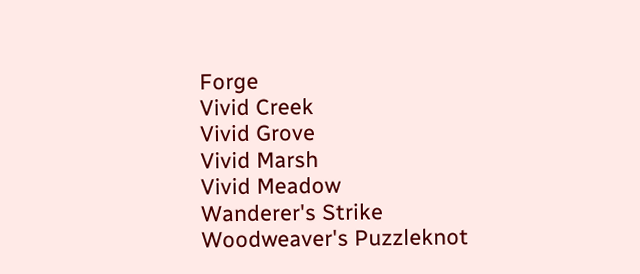Forge
Vivid Creek
Vivid Grove
Vivid Marsh
Vivid Meadow
Wanderer's Strike
Woodweaver's Puzzleknot